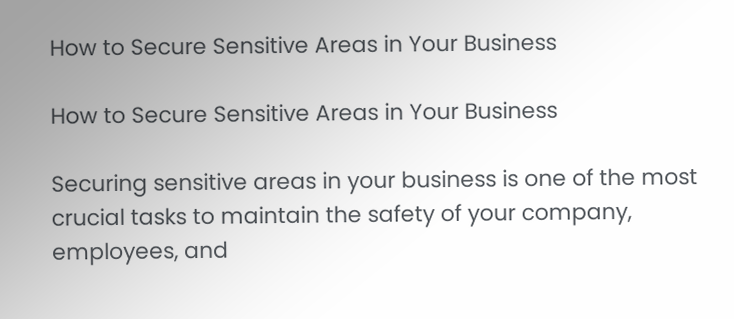How to Secure Sensitive Areas in Your Business

How to Secure Sensitive Areas in Your Business

Securing sensitive areas in your business is one of the most crucial tasks to maintain the safety of your company, employees, and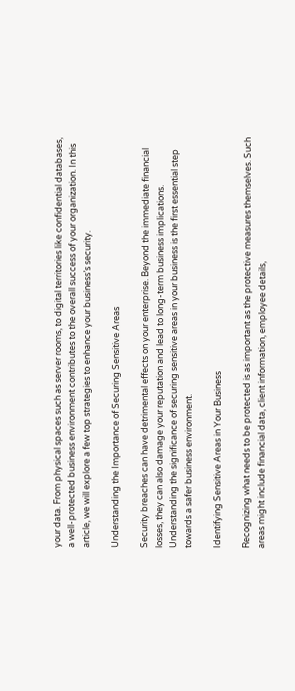your data. From physical spaces such as server rooms, to digital territories like confidential databases, a well-protected business environment contributes to the overall success of your organization. In this article, we will explore a few top strategies to enhance your business’s security.

Understanding the Importance of Securing Sensitive Areas

Security breaches can have detrimental effects on your enterprise. Beyond the immediate financial losses, they can also damage your reputation and lead to long-term business implications. Understanding the significance of securing sensitive areas in your business is the first essential step towards a safer business environment.

Identifying Sensitive Areas in Your Business

Recognizing what needs to be protected is as important as the protective measures themselves. Such areas might include financial data, client information, employee details,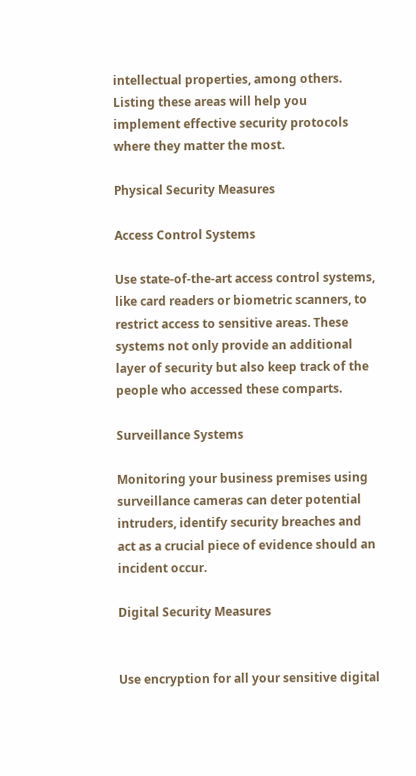intellectual properties, among others. Listing these areas will help you implement effective security protocols where they matter the most.

Physical Security Measures

Access Control Systems

Use state-of-the-art access control systems, like card readers or biometric scanners, to restrict access to sensitive areas. These systems not only provide an additional layer of security but also keep track of the people who accessed these comparts.

Surveillance Systems

Monitoring your business premises using surveillance cameras can deter potential intruders, identify security breaches and act as a crucial piece of evidence should an incident occur.

Digital Security Measures


Use encryption for all your sensitive digital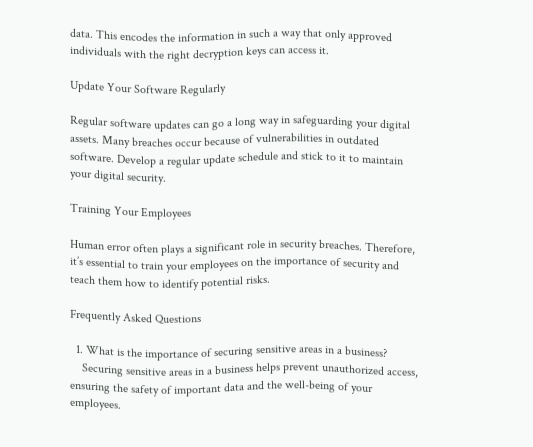data. This encodes the information in such a way that only approved individuals with the right decryption keys can access it.

Update Your Software Regularly

Regular software updates can go a long way in safeguarding your digital assets. Many breaches occur because of vulnerabilities in outdated software. Develop a regular update schedule and stick to it to maintain your digital security.

Training Your Employees

Human error often plays a significant role in security breaches. Therefore, it’s essential to train your employees on the importance of security and teach them how to identify potential risks.

Frequently Asked Questions

  1. What is the importance of securing sensitive areas in a business?
    Securing sensitive areas in a business helps prevent unauthorized access, ensuring the safety of important data and the well-being of your employees.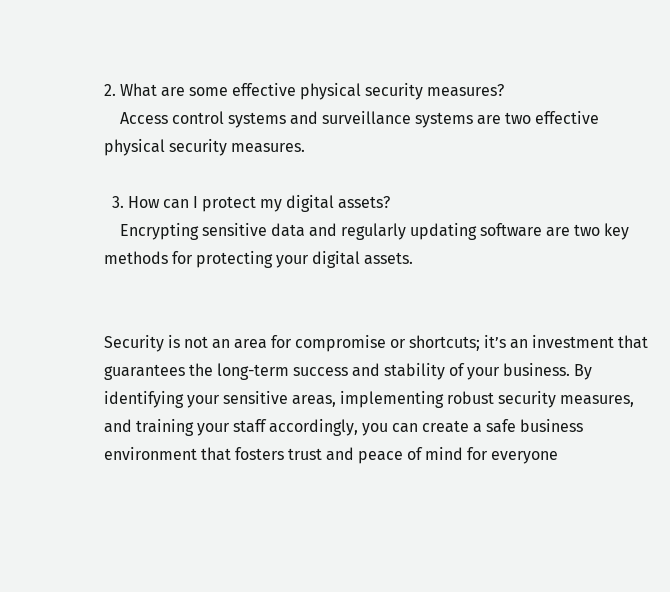2. What are some effective physical security measures?
    Access control systems and surveillance systems are two effective physical security measures.

  3. How can I protect my digital assets?
    Encrypting sensitive data and regularly updating software are two key methods for protecting your digital assets.


Security is not an area for compromise or shortcuts; it’s an investment that guarantees the long-term success and stability of your business. By identifying your sensitive areas, implementing robust security measures, and training your staff accordingly, you can create a safe business environment that fosters trust and peace of mind for everyone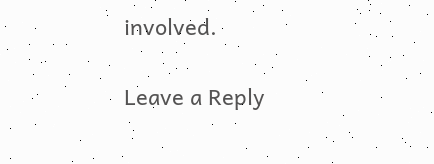involved.

Leave a Reply